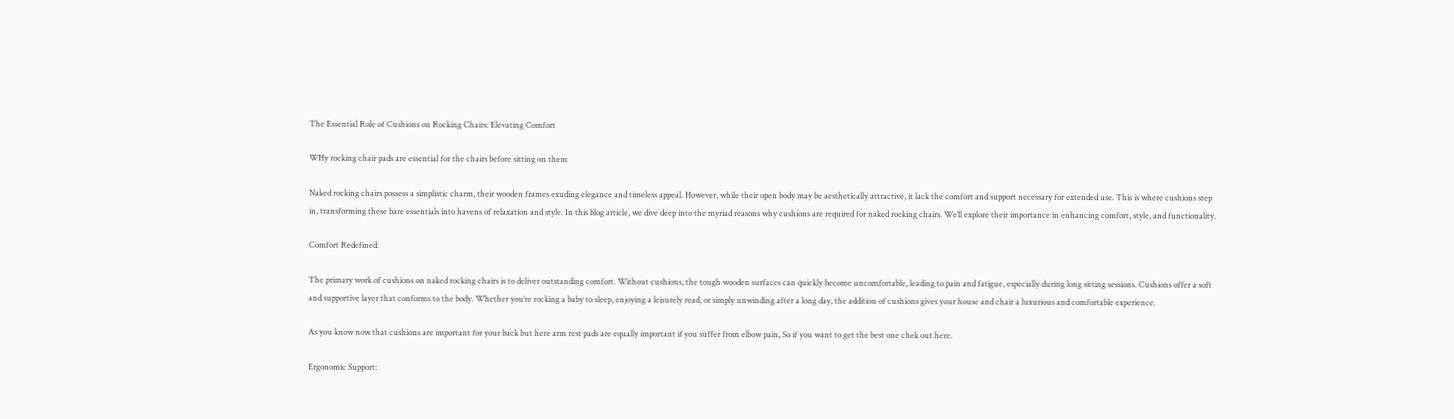The Essential Role of Cushions on Rocking Chairs: Elevating Comfort

WHy rocking chair pads are essential for the chairs before sitting on them

Naked rocking chairs possess a simplistic charm, their wooden frames exuding elegance and timeless appeal. However, while their open body may be aesthetically attractive, it lack the comfort and support necessary for extended use. This is where cushions step in, transforming these bare essentials into havens of relaxation and style. In this blog article, we dive deep into the myriad reasons why cushions are required for naked rocking chairs. We’ll explore their importance in enhancing comfort, style, and functionality.

Comfort Redefined:

The primary work of cushions on naked rocking chairs is to deliver outstanding comfort. Without cushions, the tough wooden surfaces can quickly become uncomfortable, leading to pain and fatigue, especially during long sitting sessions. Cushions offer a soft and supportive layer that conforms to the body. Whether you’re rocking a baby to sleep, enjoying a leisurely read, or simply unwinding after a long day, the addition of cushions gives your house and chair a luxurious and comfortable experience.

As you know now that cushions are important for your back but here arm rest pads are equally important if you suffer from elbow pain, So if you want to get the best one chek out here.

Ergonomic Support: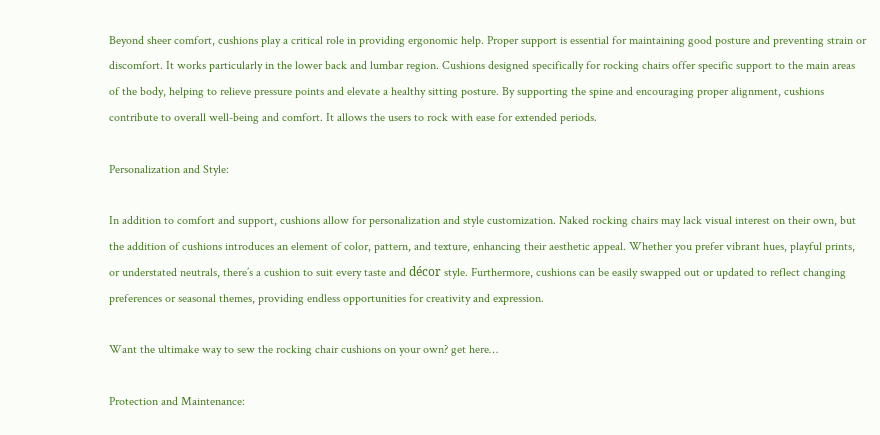Beyond sheer comfort, cushions play a critical role in providing ergonomic help. Proper support is essential for maintaining good posture and preventing strain or discomfort. It works particularly in the lower back and lumbar region. Cushions designed specifically for rocking chairs offer specific support to the main areas of the body, helping to relieve pressure points and elevate a healthy sitting posture. By supporting the spine and encouraging proper alignment, cushions contribute to overall well-being and comfort. It allows the users to rock with ease for extended periods.

Personalization and Style:

In addition to comfort and support, cushions allow for personalization and style customization. Naked rocking chairs may lack visual interest on their own, but the addition of cushions introduces an element of color, pattern, and texture, enhancing their aesthetic appeal. Whether you prefer vibrant hues, playful prints, or understated neutrals, there’s a cushion to suit every taste and décor style. Furthermore, cushions can be easily swapped out or updated to reflect changing preferences or seasonal themes, providing endless opportunities for creativity and expression.

Want the ultimake way to sew the rocking chair cushions on your own? get here…

Protection and Maintenance: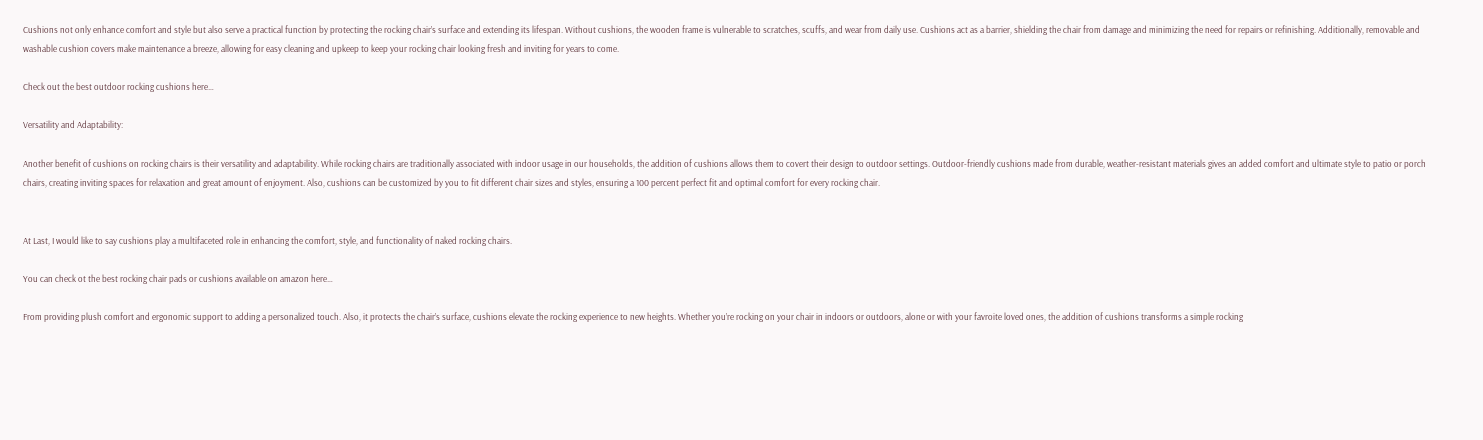Cushions not only enhance comfort and style but also serve a practical function by protecting the rocking chair’s surface and extending its lifespan. Without cushions, the wooden frame is vulnerable to scratches, scuffs, and wear from daily use. Cushions act as a barrier, shielding the chair from damage and minimizing the need for repairs or refinishing. Additionally, removable and washable cushion covers make maintenance a breeze, allowing for easy cleaning and upkeep to keep your rocking chair looking fresh and inviting for years to come.

Check out the best outdoor rocking cushions here…

Versatility and Adaptability:

Another benefit of cushions on rocking chairs is their versatility and adaptability. While rocking chairs are traditionally associated with indoor usage in our households, the addition of cushions allows them to covert their design to outdoor settings. Outdoor-friendly cushions made from durable, weather-resistant materials gives an added comfort and ultimate style to patio or porch chairs, creating inviting spaces for relaxation and great amount of enjoyment. Also, cushions can be customized by you to fit different chair sizes and styles, ensuring a 100 percent perfect fit and optimal comfort for every rocking chair.


At Last, I would like to say cushions play a multifaceted role in enhancing the comfort, style, and functionality of naked rocking chairs.

You can check ot the best rocking chair pads or cushions available on amazon here…

From providing plush comfort and ergonomic support to adding a personalized touch. Also, it protects the chair’s surface, cushions elevate the rocking experience to new heights. Whether you’re rocking on your chair in indoors or outdoors, alone or with your favroite loved ones, the addition of cushions transforms a simple rocking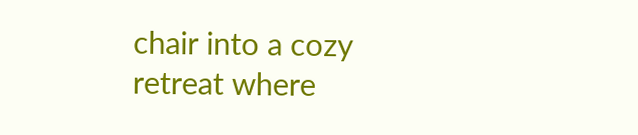chair into a cozy retreat where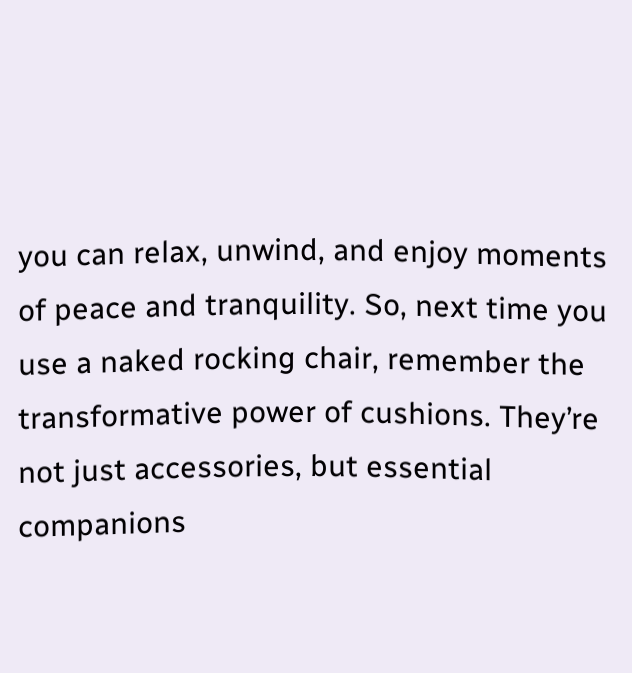you can relax, unwind, and enjoy moments of peace and tranquility. So, next time you use a naked rocking chair, remember the transformative power of cushions. They’re not just accessories, but essential companions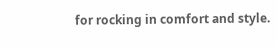for rocking in comfort and style.